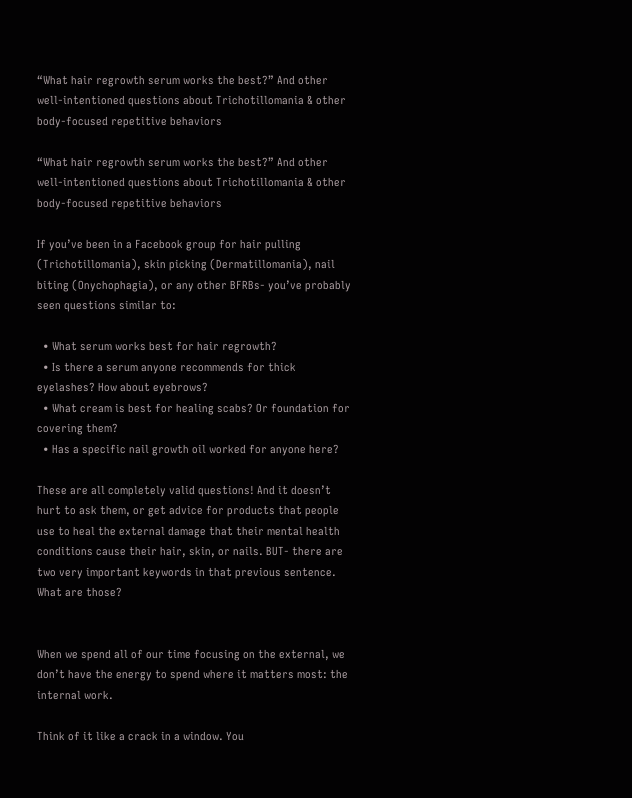“What hair regrowth serum works the best?” And other well-intentioned questions about Trichotillomania & other body-focused repetitive behaviors

“What hair regrowth serum works the best?” And other well-intentioned questions about Trichotillomania & other body-focused repetitive behaviors

If you’ve been in a Facebook group for hair pulling (Trichotillomania), skin picking (Dermatillomania), nail biting (Onychophagia), or any other BFRBs- you’ve probably seen questions similar to:

  • What serum works best for hair regrowth?
  • Is there a serum anyone recommends for thick eyelashes? How about eyebrows?
  • What cream is best for healing scabs? Or foundation for covering them?
  • Has a specific nail growth oil worked for anyone here?

These are all completely valid questions! And it doesn’t hurt to ask them, or get advice for products that people use to heal the external damage that their mental health conditions cause their hair, skin, or nails. BUT- there are two very important keywords in that previous sentence. What are those?


When we spend all of our time focusing on the external, we don’t have the energy to spend where it matters most: the internal work.

Think of it like a crack in a window. You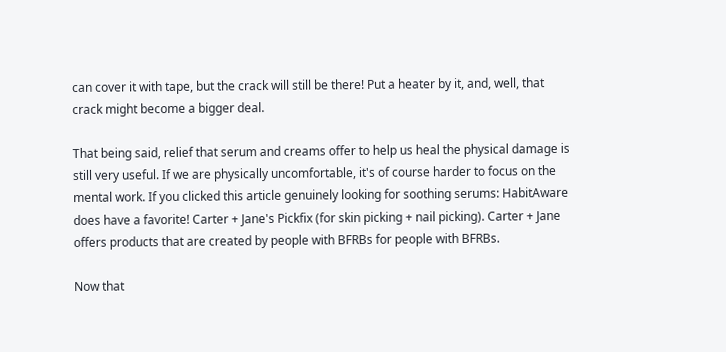can cover it with tape, but the crack will still be there! Put a heater by it, and, well, that crack might become a bigger deal.

That being said, relief that serum and creams offer to help us heal the physical damage is still very useful. If we are physically uncomfortable, it's of course harder to focus on the mental work. If you clicked this article genuinely looking for soothing serums: HabitAware does have a favorite! Carter + Jane's Pickfix (for skin picking + nail picking). Carter + Jane offers products that are created by people with BFRBs for people with BFRBs.

Now that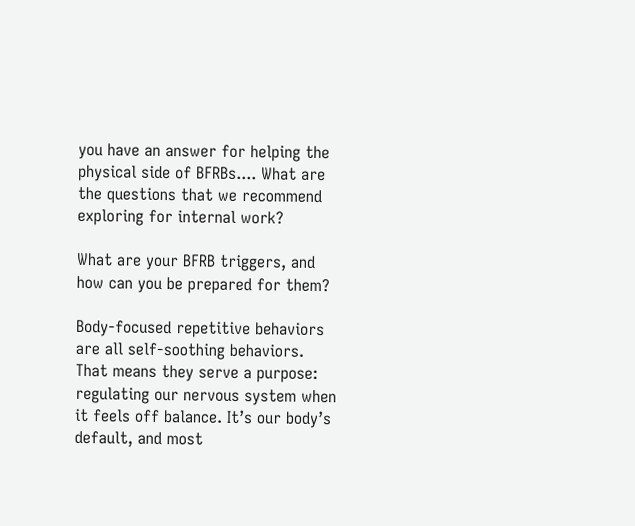you have an answer for helping the physical side of BFRBs.... What are the questions that we recommend exploring for internal work?

What are your BFRB triggers, and how can you be prepared for them?

Body-focused repetitive behaviors are all self-soothing behaviors. That means they serve a purpose: regulating our nervous system when it feels off balance. It’s our body’s default, and most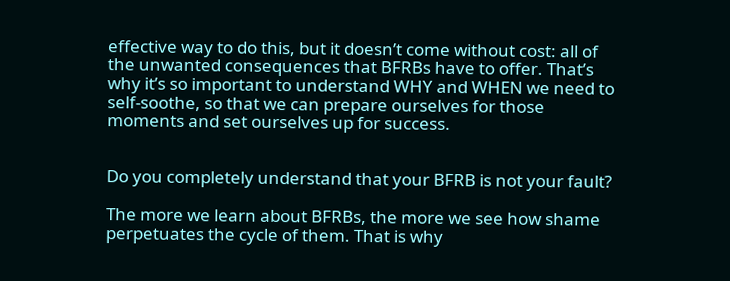effective way to do this, but it doesn’t come without cost: all of the unwanted consequences that BFRBs have to offer. That’s why it’s so important to understand WHY and WHEN we need to self-soothe, so that we can prepare ourselves for those moments and set ourselves up for success.


Do you completely understand that your BFRB is not your fault?

The more we learn about BFRBs, the more we see how shame perpetuates the cycle of them. That is why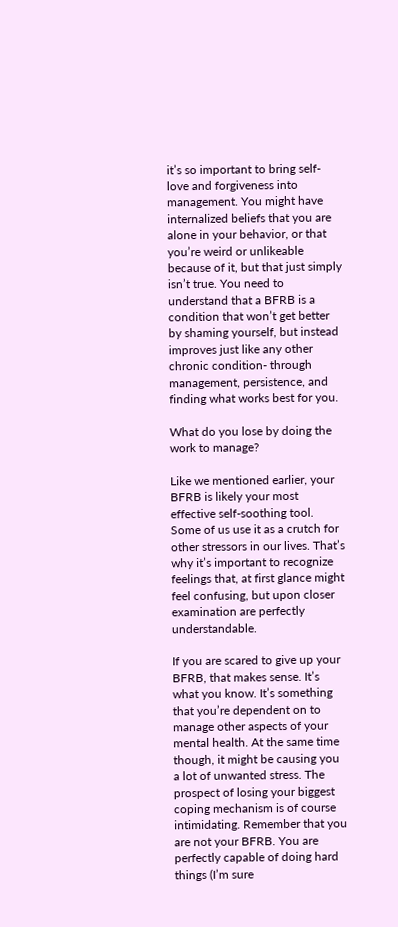it’s so important to bring self-love and forgiveness into management. You might have internalized beliefs that you are alone in your behavior, or that you’re weird or unlikeable because of it, but that just simply isn’t true. You need to understand that a BFRB is a condition that won’t get better by shaming yourself, but instead improves just like any other chronic condition- through management, persistence, and finding what works best for you.

What do you lose by doing the work to manage?

Like we mentioned earlier, your BFRB is likely your most effective self-soothing tool. Some of us use it as a crutch for other stressors in our lives. That’s why it’s important to recognize feelings that, at first glance might feel confusing, but upon closer examination are perfectly understandable.

If you are scared to give up your BFRB, that makes sense. It’s what you know. It’s something that you’re dependent on to manage other aspects of your mental health. At the same time though, it might be causing you a lot of unwanted stress. The prospect of losing your biggest coping mechanism is of course intimidating. Remember that you are not your BFRB. You are perfectly capable of doing hard things (I’m sure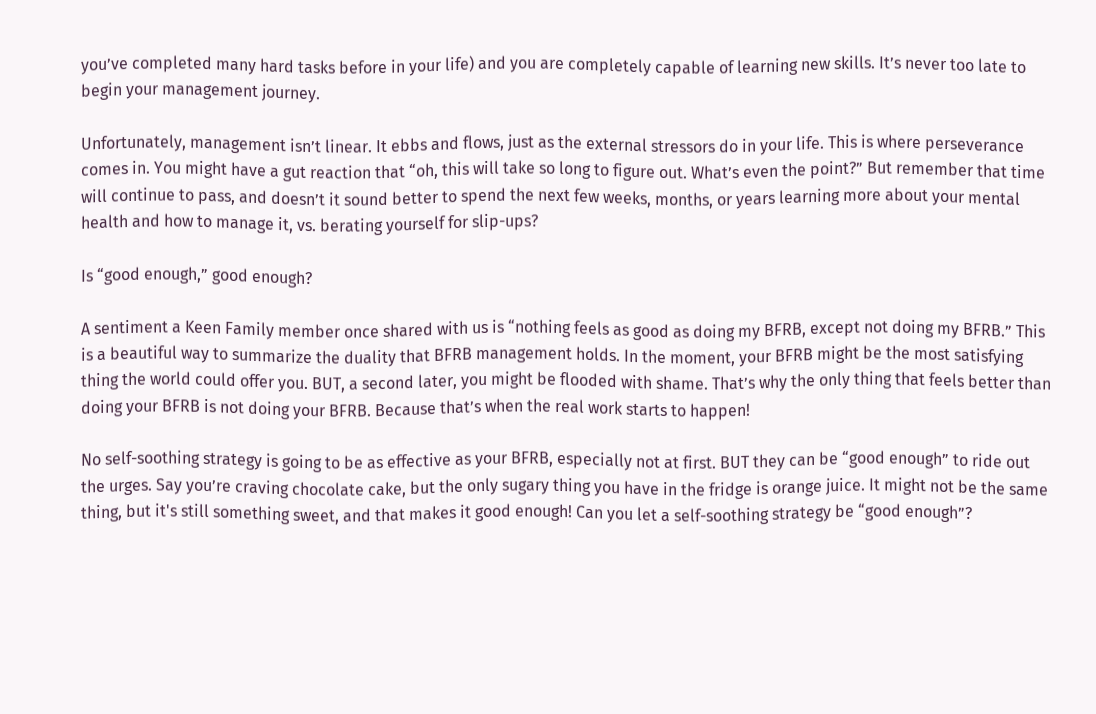you’ve completed many hard tasks before in your life) and you are completely capable of learning new skills. It’s never too late to begin your management journey.

Unfortunately, management isn’t linear. It ebbs and flows, just as the external stressors do in your life. This is where perseverance comes in. You might have a gut reaction that “oh, this will take so long to figure out. What’s even the point?” But remember that time will continue to pass, and doesn’t it sound better to spend the next few weeks, months, or years learning more about your mental health and how to manage it, vs. berating yourself for slip-ups?

Is “good enough,” good enough?

A sentiment a Keen Family member once shared with us is “nothing feels as good as doing my BFRB, except not doing my BFRB.” This is a beautiful way to summarize the duality that BFRB management holds. In the moment, your BFRB might be the most satisfying thing the world could offer you. BUT, a second later, you might be flooded with shame. That’s why the only thing that feels better than doing your BFRB is not doing your BFRB. Because that’s when the real work starts to happen!

No self-soothing strategy is going to be as effective as your BFRB, especially not at first. BUT they can be “good enough” to ride out the urges. Say you’re craving chocolate cake, but the only sugary thing you have in the fridge is orange juice. It might not be the same thing, but it's still something sweet, and that makes it good enough! Can you let a self-soothing strategy be “good enough”?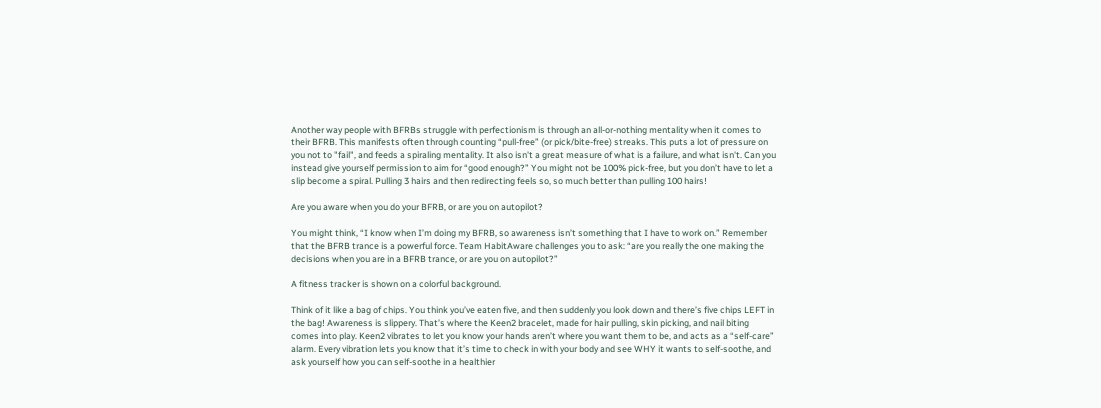Another way people with BFRBs struggle with perfectionism is through an all-or-nothing mentality when it comes to their BFRB. This manifests often through counting “pull-free” (or pick/bite-free) streaks. This puts a lot of pressure on you not to "fail", and feeds a spiraling mentality. It also isn't a great measure of what is a failure, and what isn't. Can you instead give yourself permission to aim for “good enough?” You might not be 100% pick-free, but you don’t have to let a slip become a spiral. Pulling 3 hairs and then redirecting feels so, so much better than pulling 100 hairs!

Are you aware when you do your BFRB, or are you on autopilot?

You might think, “I know when I’m doing my BFRB, so awareness isn’t something that I have to work on.” Remember that the BFRB trance is a powerful force. Team HabitAware challenges you to ask: “are you really the one making the decisions when you are in a BFRB trance, or are you on autopilot?”

A fitness tracker is shown on a colorful background.

Think of it like a bag of chips. You think you’ve eaten five, and then suddenly you look down and there’s five chips LEFT in the bag! Awareness is slippery. That’s where the Keen2 bracelet, made for hair pulling, skin picking, and nail biting comes into play. Keen2 vibrates to let you know your hands aren’t where you want them to be, and acts as a “self-care” alarm. Every vibration lets you know that it’s time to check in with your body and see WHY it wants to self-soothe, and ask yourself how you can self-soothe in a healthier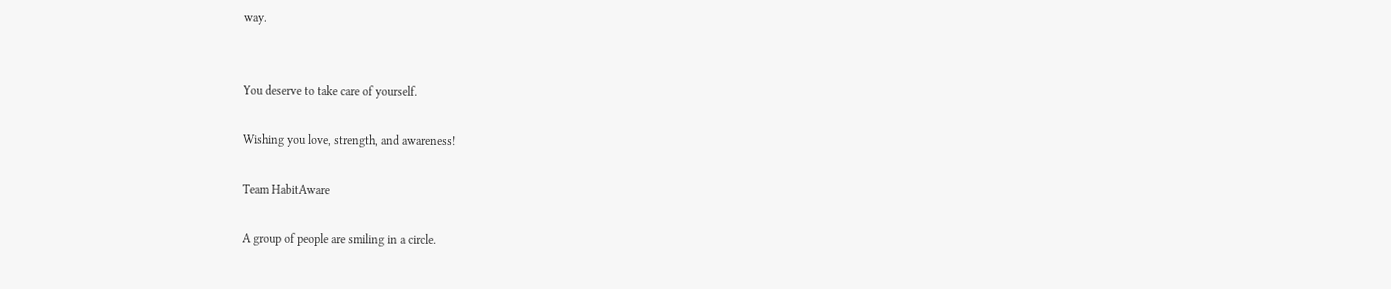way.


You deserve to take care of yourself.

Wishing you love, strength, and awareness!

Team HabitAware

A group of people are smiling in a circle.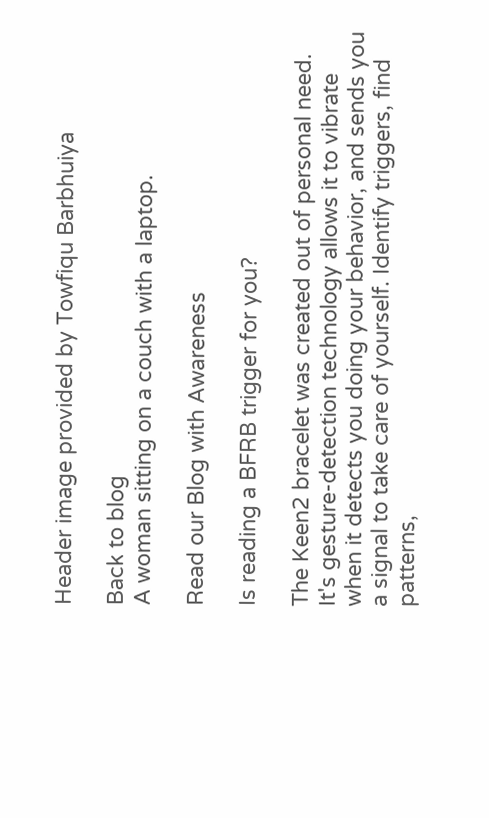Header image provided by Towfiqu Barbhuiya

Back to blog
A woman sitting on a couch with a laptop.

Read our Blog with Awareness

Is reading a BFRB trigger for you?

The Keen2 bracelet was created out of personal need. It's gesture-detection technology allows it to vibrate when it detects you doing your behavior, and sends you a signal to take care of yourself. Identify triggers, find patterns,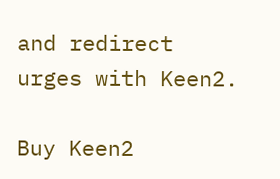and redirect urges with Keen2.

Buy Keen2